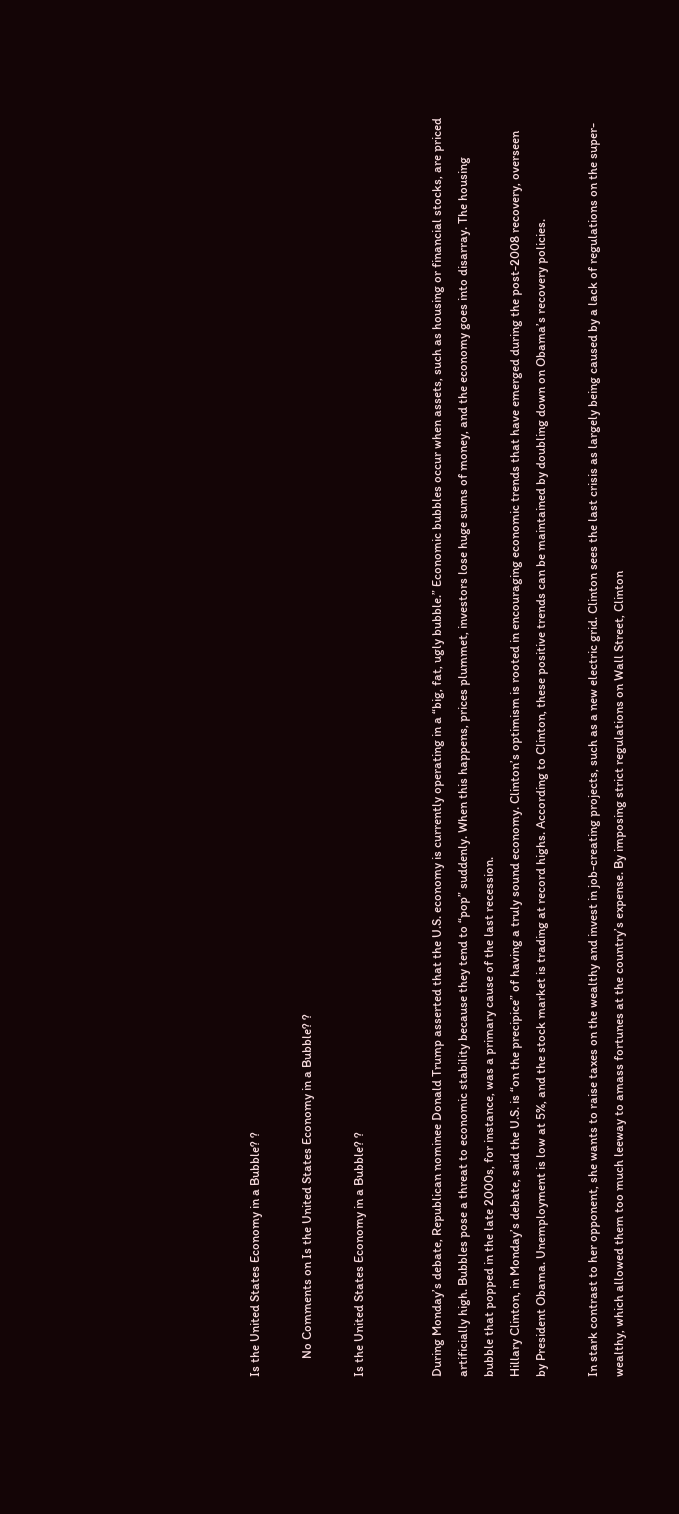Is the United States Economy in a Bubble? ?

      No Comments on Is the United States Economy in a Bubble? ?

Is the United States Economy in a Bubble? ?


During Monday’s debate, Republican nominee Donald Trump asserted that the U.S. economy is currently operating in a “big, fat, ugly bubble.” Economic bubbles occur when assets, such as housing or financial stocks, are priced artificially high. Bubbles pose a threat to economic stability because they tend to “pop” suddenly. When this happens, prices plummet, investors lose huge sums of money, and the economy goes into disarray. The housing bubble that popped in the late 2000s, for instance, was a primary cause of the last recession.
Hillary Clinton, in Monday’s debate, said the U.S. is “on the precipice” of having a truly sound economy. Clinton’s optimism is rooted in encouraging economic trends that have emerged during the post-2008 recovery, overseen by President Obama. Unemployment is low at 5%, and the stock market is trading at record highs. According to Clinton, these positive trends can be maintained by doubling down on Obama’s recovery policies.

In stark contrast to her opponent, she wants to raise taxes on the wealthy and invest in job-creating projects, such as a new electric grid. Clinton sees the last crisis as largely being caused by a lack of regulations on the super-wealthy, which allowed them too much leeway to amass fortunes at the country’s expense. By imposing strict regulations on Wall Street, Clinton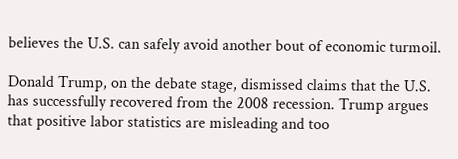believes the U.S. can safely avoid another bout of economic turmoil.

Donald Trump, on the debate stage, dismissed claims that the U.S. has successfully recovered from the 2008 recession. Trump argues that positive labor statistics are misleading and too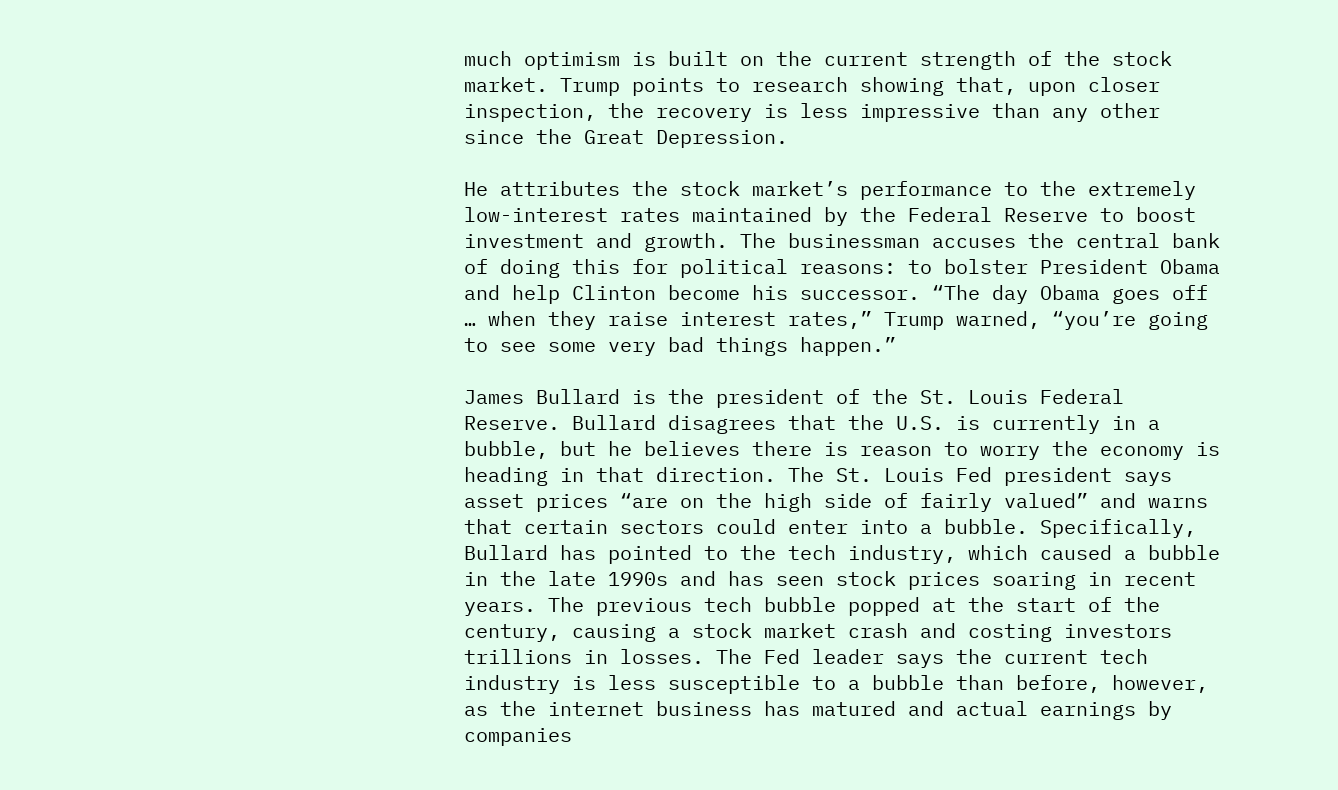much optimism is built on the current strength of the stock market. Trump points to research showing that, upon closer inspection, the recovery is less impressive than any other since the Great Depression.

He attributes the stock market’s performance to the extremely low-interest rates maintained by the Federal Reserve to boost investment and growth. The businessman accuses the central bank of doing this for political reasons: to bolster President Obama and help Clinton become his successor. “The day Obama goes off … when they raise interest rates,” Trump warned, “you’re going to see some very bad things happen.”

James Bullard is the president of the St. Louis Federal Reserve. Bullard disagrees that the U.S. is currently in a bubble, but he believes there is reason to worry the economy is heading in that direction. The St. Louis Fed president says asset prices “are on the high side of fairly valued” and warns that certain sectors could enter into a bubble. Specifically, Bullard has pointed to the tech industry, which caused a bubble in the late 1990s and has seen stock prices soaring in recent years. The previous tech bubble popped at the start of the century, causing a stock market crash and costing investors trillions in losses. The Fed leader says the current tech industry is less susceptible to a bubble than before, however, as the internet business has matured and actual earnings by companies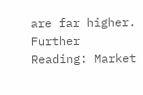are far higher.
Further Reading: Market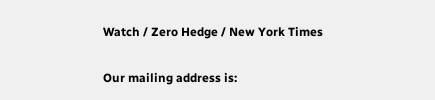Watch / Zero Hedge / New York Times

Our mailing address is: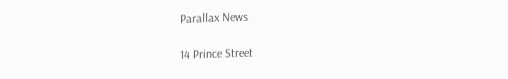Parallax News

14 Prince Street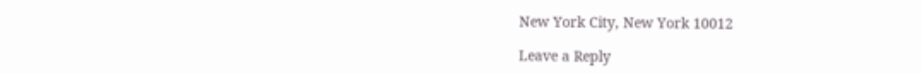New York City, New York 10012

Leave a Reply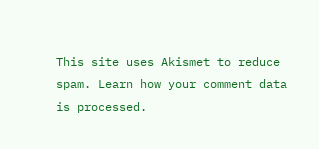This site uses Akismet to reduce spam. Learn how your comment data is processed.